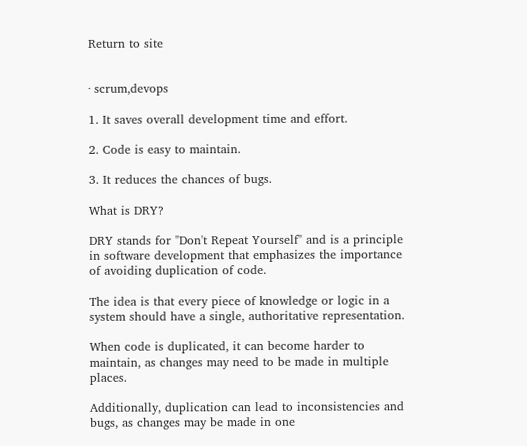Return to site


· scrum,devops

1. It saves overall development time and effort.

2. Code is easy to maintain.

3. It reduces the chances of bugs.

What is DRY?

DRY stands for "Don't Repeat Yourself" and is a principle in software development that emphasizes the importance of avoiding duplication of code.

The idea is that every piece of knowledge or logic in a system should have a single, authoritative representation.

When code is duplicated, it can become harder to maintain, as changes may need to be made in multiple places.

Additionally, duplication can lead to inconsistencies and bugs, as changes may be made in one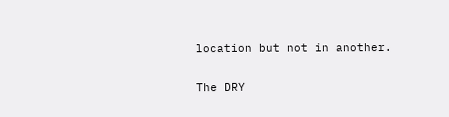location but not in another.

The DRY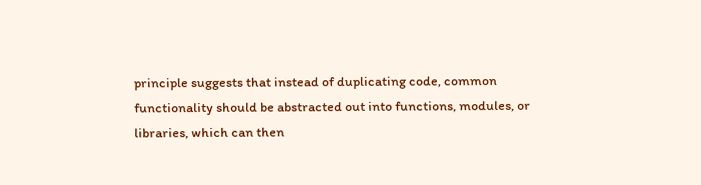principle suggests that instead of duplicating code, common functionality should be abstracted out into functions, modules, or libraries, which can then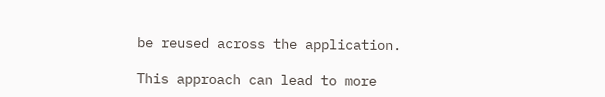be reused across the application.

This approach can lead to more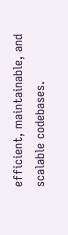efficient, maintainable, and scalable codebases.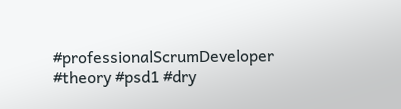#professionalScrumDeveloper #theory #psd1 #dry